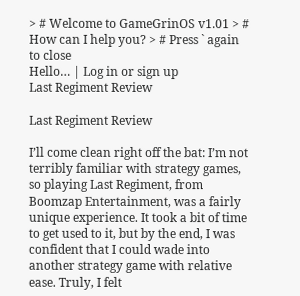> # Welcome to GameGrinOS v1.01 > # How can I help you? > # Press ` again to close
Hello… | Log in or sign up
Last Regiment Review

Last Regiment Review

I’ll come clean right off the bat: I’m not terribly familiar with strategy games, so playing Last Regiment, from Boomzap Entertainment, was a fairly unique experience. It took a bit of time to get used to it, but by the end, I was confident that I could wade into another strategy game with relative ease. Truly, I felt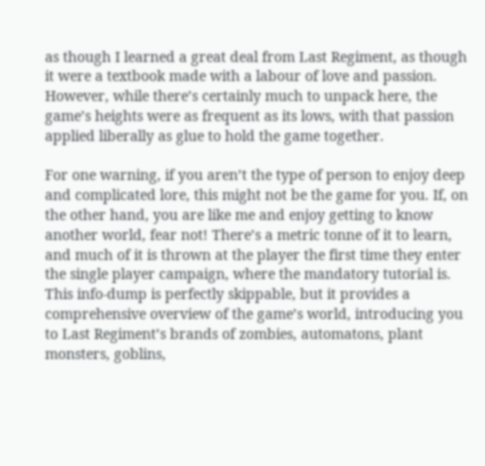as though I learned a great deal from Last Regiment, as though it were a textbook made with a labour of love and passion. However, while there’s certainly much to unpack here, the game’s heights were as frequent as its lows, with that passion applied liberally as glue to hold the game together.

For one warning, if you aren’t the type of person to enjoy deep and complicated lore, this might not be the game for you. If, on the other hand, you are like me and enjoy getting to know another world, fear not! There’s a metric tonne of it to learn, and much of it is thrown at the player the first time they enter the single player campaign, where the mandatory tutorial is. This info-dump is perfectly skippable, but it provides a comprehensive overview of the game’s world, introducing you to Last Regiment’s brands of zombies, automatons, plant monsters, goblins,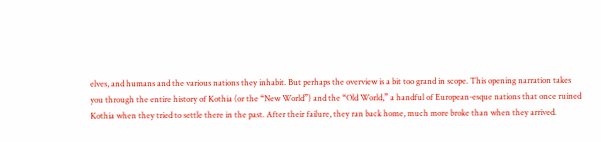elves, and humans and the various nations they inhabit. But perhaps the overview is a bit too grand in scope. This opening narration takes you through the entire history of Kothia (or the “New World”) and the “Old World,” a handful of European-esque nations that once ruined Kothia when they tried to settle there in the past. After their failure, they ran back home, much more broke than when they arrived.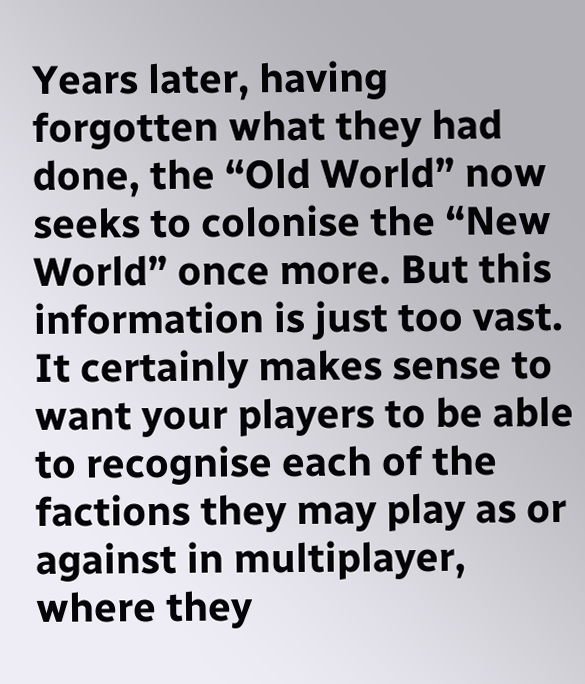Years later, having forgotten what they had done, the “Old World” now seeks to colonise the “New World” once more. But this information is just too vast. It certainly makes sense to want your players to be able to recognise each of the factions they may play as or against in multiplayer, where they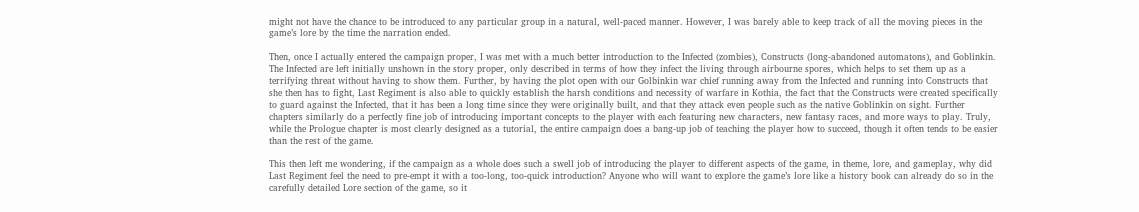might not have the chance to be introduced to any particular group in a natural, well-paced manner. However, I was barely able to keep track of all the moving pieces in the game’s lore by the time the narration ended.

Then, once I actually entered the campaign proper, I was met with a much better introduction to the Infected (zombies), Constructs (long-abandoned automatons), and Goblinkin. The Infected are left initially unshown in the story proper, only described in terms of how they infect the living through airbourne spores, which helps to set them up as a terrifying threat without having to show them. Further, by having the plot open with our Golbinkin war chief running away from the Infected and running into Constructs that she then has to fight, Last Regiment is also able to quickly establish the harsh conditions and necessity of warfare in Kothia, the fact that the Constructs were created specifically to guard against the Infected, that it has been a long time since they were originally built, and that they attack even people such as the native Goblinkin on sight. Further chapters similarly do a perfectly fine job of introducing important concepts to the player with each featuring new characters, new fantasy races, and more ways to play. Truly, while the Prologue chapter is most clearly designed as a tutorial, the entire campaign does a bang-up job of teaching the player how to succeed, though it often tends to be easier than the rest of the game.

This then left me wondering, if the campaign as a whole does such a swell job of introducing the player to different aspects of the game, in theme, lore, and gameplay, why did Last Regiment feel the need to pre-empt it with a too-long, too-quick introduction? Anyone who will want to explore the game’s lore like a history book can already do so in the carefully detailed Lore section of the game, so it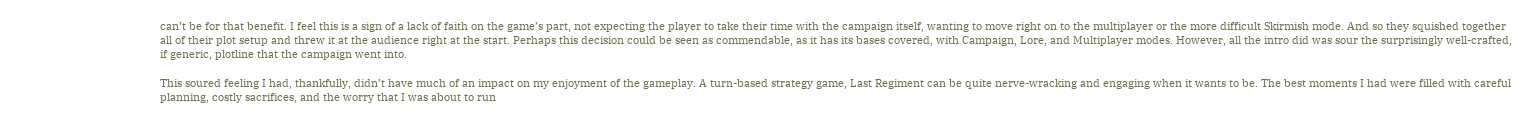can’t be for that benefit. I feel this is a sign of a lack of faith on the game’s part, not expecting the player to take their time with the campaign itself, wanting to move right on to the multiplayer or the more difficult Skirmish mode. And so they squished together all of their plot setup and threw it at the audience right at the start. Perhaps this decision could be seen as commendable, as it has its bases covered, with Campaign, Lore, and Multiplayer modes. However, all the intro did was sour the surprisingly well-crafted, if generic, plotline that the campaign went into.

This soured feeling I had, thankfully, didn’t have much of an impact on my enjoyment of the gameplay. A turn-based strategy game, Last Regiment can be quite nerve-wracking and engaging when it wants to be. The best moments I had were filled with careful planning, costly sacrifices, and the worry that I was about to run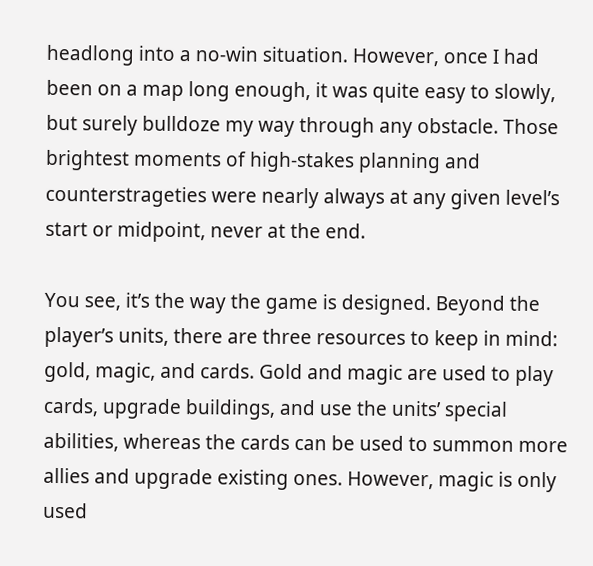headlong into a no-win situation. However, once I had been on a map long enough, it was quite easy to slowly, but surely bulldoze my way through any obstacle. Those brightest moments of high-stakes planning and counterstrageties were nearly always at any given level’s start or midpoint, never at the end.

You see, it’s the way the game is designed. Beyond the player’s units, there are three resources to keep in mind: gold, magic, and cards. Gold and magic are used to play cards, upgrade buildings, and use the units’ special abilities, whereas the cards can be used to summon more allies and upgrade existing ones. However, magic is only used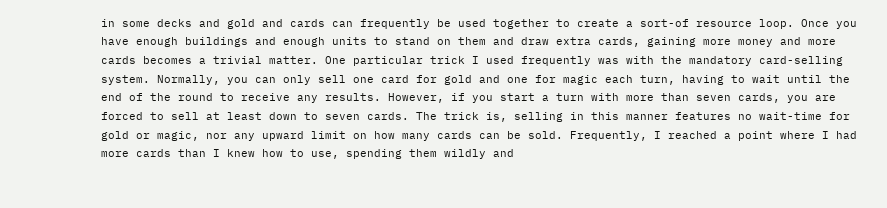in some decks and gold and cards can frequently be used together to create a sort-of resource loop. Once you have enough buildings and enough units to stand on them and draw extra cards, gaining more money and more cards becomes a trivial matter. One particular trick I used frequently was with the mandatory card-selling system. Normally, you can only sell one card for gold and one for magic each turn, having to wait until the end of the round to receive any results. However, if you start a turn with more than seven cards, you are forced to sell at least down to seven cards. The trick is, selling in this manner features no wait-time for gold or magic, nor any upward limit on how many cards can be sold. Frequently, I reached a point where I had more cards than I knew how to use, spending them wildly and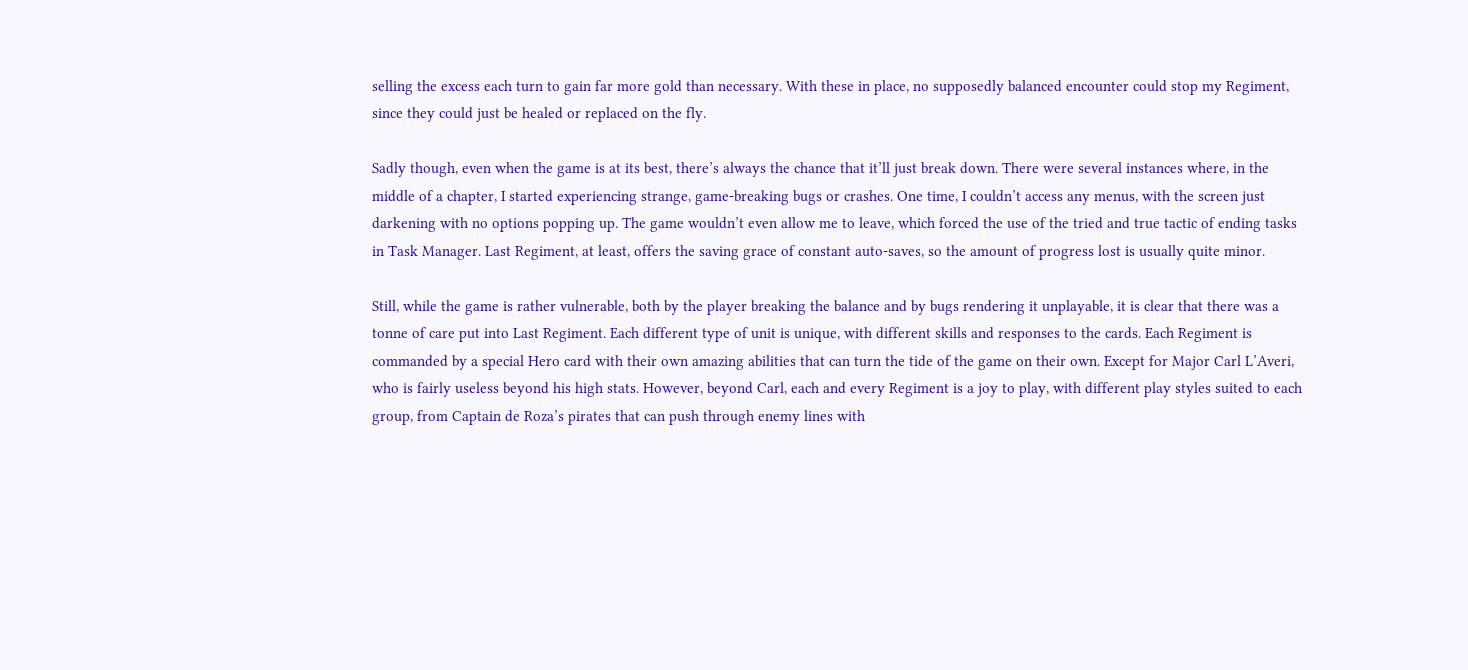selling the excess each turn to gain far more gold than necessary. With these in place, no supposedly balanced encounter could stop my Regiment, since they could just be healed or replaced on the fly.

Sadly though, even when the game is at its best, there’s always the chance that it’ll just break down. There were several instances where, in the middle of a chapter, I started experiencing strange, game-breaking bugs or crashes. One time, I couldn’t access any menus, with the screen just darkening with no options popping up. The game wouldn’t even allow me to leave, which forced the use of the tried and true tactic of ending tasks in Task Manager. Last Regiment, at least, offers the saving grace of constant auto-saves, so the amount of progress lost is usually quite minor.

Still, while the game is rather vulnerable, both by the player breaking the balance and by bugs rendering it unplayable, it is clear that there was a tonne of care put into Last Regiment. Each different type of unit is unique, with different skills and responses to the cards. Each Regiment is commanded by a special Hero card with their own amazing abilities that can turn the tide of the game on their own. Except for Major Carl L’Averi, who is fairly useless beyond his high stats. However, beyond Carl, each and every Regiment is a joy to play, with different play styles suited to each group, from Captain de Roza’s pirates that can push through enemy lines with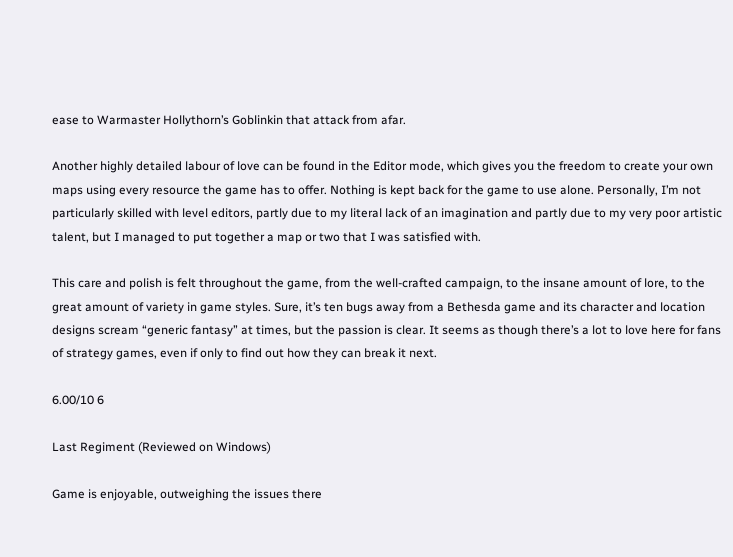ease to Warmaster Hollythorn’s Goblinkin that attack from afar.

Another highly detailed labour of love can be found in the Editor mode, which gives you the freedom to create your own maps using every resource the game has to offer. Nothing is kept back for the game to use alone. Personally, I’m not particularly skilled with level editors, partly due to my literal lack of an imagination and partly due to my very poor artistic talent, but I managed to put together a map or two that I was satisfied with.

This care and polish is felt throughout the game, from the well-crafted campaign, to the insane amount of lore, to the great amount of variety in game styles. Sure, it’s ten bugs away from a Bethesda game and its character and location designs scream “generic fantasy” at times, but the passion is clear. It seems as though there’s a lot to love here for fans of strategy games, even if only to find out how they can break it next.

6.00/10 6

Last Regiment (Reviewed on Windows)

Game is enjoyable, outweighing the issues there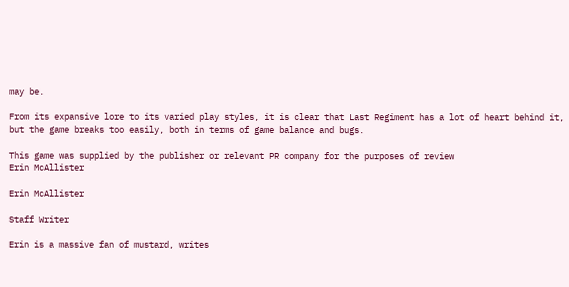may be.

From its expansive lore to its varied play styles, it is clear that Last Regiment has a lot of heart behind it, but the game breaks too easily, both in terms of game balance and bugs.

This game was supplied by the publisher or relevant PR company for the purposes of review
Erin McAllister

Erin McAllister

Staff Writer

Erin is a massive fan of mustard, writes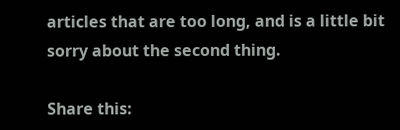articles that are too long, and is a little bit sorry about the second thing.

Share this: